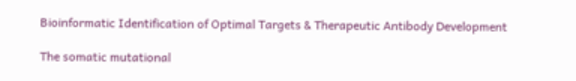Bioinformatic Identification of Optimal Targets & Therapeutic Antibody Development

The somatic mutational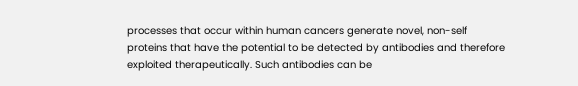processes that occur within human cancers generate novel, non-self proteins that have the potential to be detected by antibodies and therefore exploited therapeutically. Such antibodies can be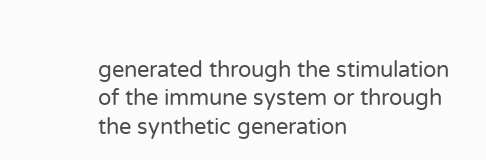generated through the stimulation of the immune system or through the synthetic generation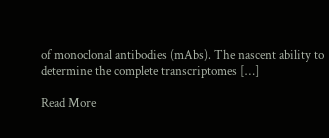of monoclonal antibodies (mAbs). The nascent ability to determine the complete transcriptomes […]

Read More